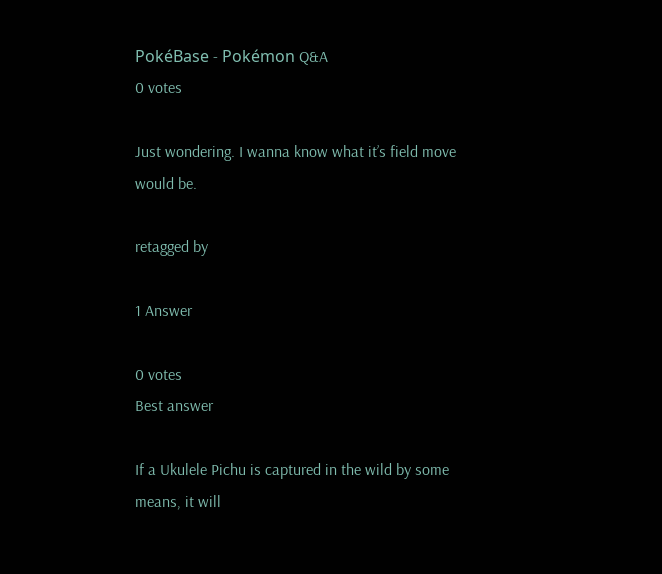PokéBase - Pokémon Q&A
0 votes

Just wondering. I wanna know what it’s field move would be.

retagged by

1 Answer

0 votes
Best answer

If a Ukulele Pichu is captured in the wild by some means, it will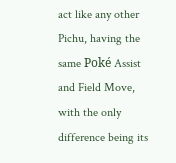act like any other Pichu, having the same Poké Assist and Field Move, with the only difference being its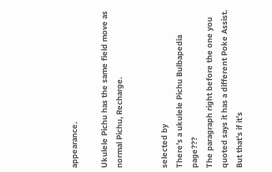appearance.

Ukulele Pichu has the same field move as normal Pichu, Recharge.


selected by
There’s a ukulele Pichu Bulbapedia page???
The paragraph right before the one you quoted says it has a different Poke Assist.
But that’s if it’s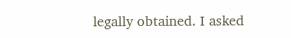legally obtained. I asked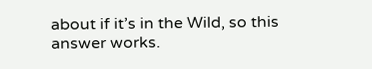about if it’s in the Wild, so this answer works.